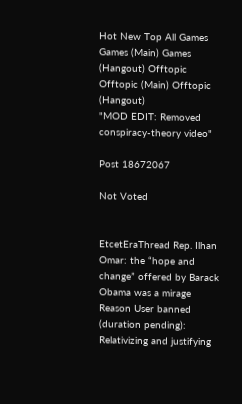Hot New Top All Games Games (Main) Games (Hangout) Offtopic Offtopic (Main) Offtopic (Hangout)
"MOD EDIT: Removed conspiracy-theory video"

Post 18672067

Not Voted


EtcetEraThread Rep. Ilhan Omar: the “hope and change” offered by Barack Obama was a mirage
Reason User banned (duration pending): Relativizing and justifying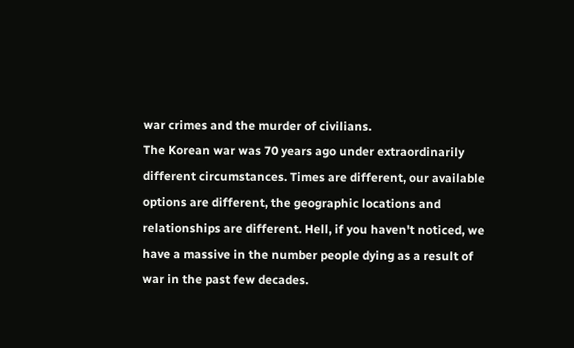war crimes and the murder of civilians.
The Korean war was 70 years ago under extraordinarily different circumstances. Times are different, our available options are different, the geographic locations and relationships are different. Hell, if you haven't noticed, we have a massive in the number people dying as a result of war in the past few decades.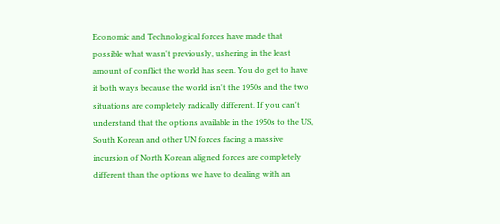Economic and Technological forces have made that possible what wasn't previously, ushering in the least amount of conflict the world has seen. You do get to have it both ways because the world isn't the 1950s and the two situations are completely radically different. If you can't understand that the options available in the 1950s to the US, South Korean and other UN forces facing a massive incursion of North Korean aligned forces are completely different than the options we have to dealing with an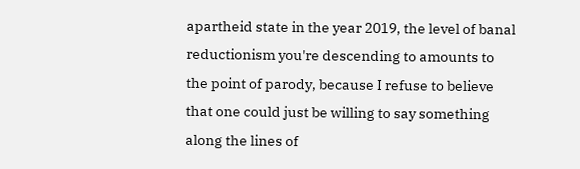apartheid state in the year 2019, the level of banal reductionism you're descending to amounts to the point of parody, because I refuse to believe that one could just be willing to say something along the lines of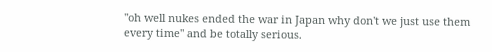"oh well nukes ended the war in Japan why don't we just use them every time" and be totally serious.